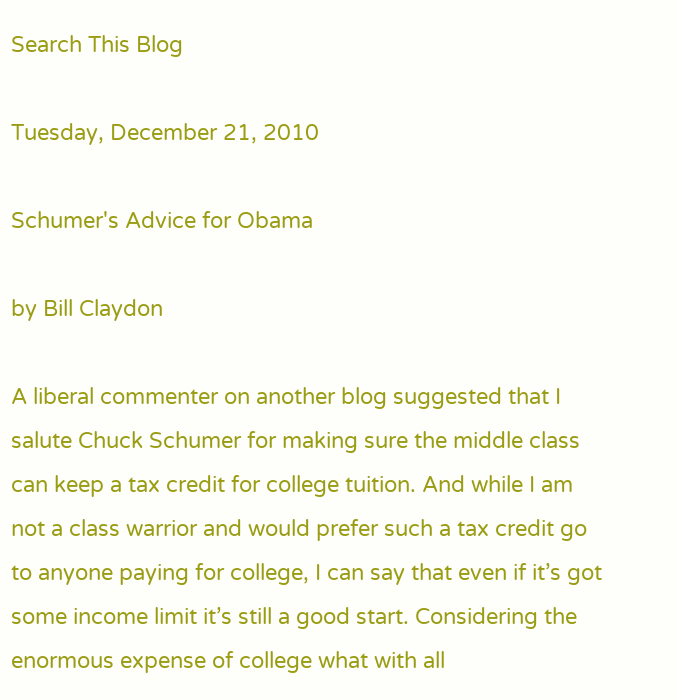Search This Blog

Tuesday, December 21, 2010

Schumer's Advice for Obama

by Bill Claydon

A liberal commenter on another blog suggested that I salute Chuck Schumer for making sure the middle class can keep a tax credit for college tuition. And while I am not a class warrior and would prefer such a tax credit go to anyone paying for college, I can say that even if it’s got some income limit it’s still a good start. Considering the enormous expense of college what with all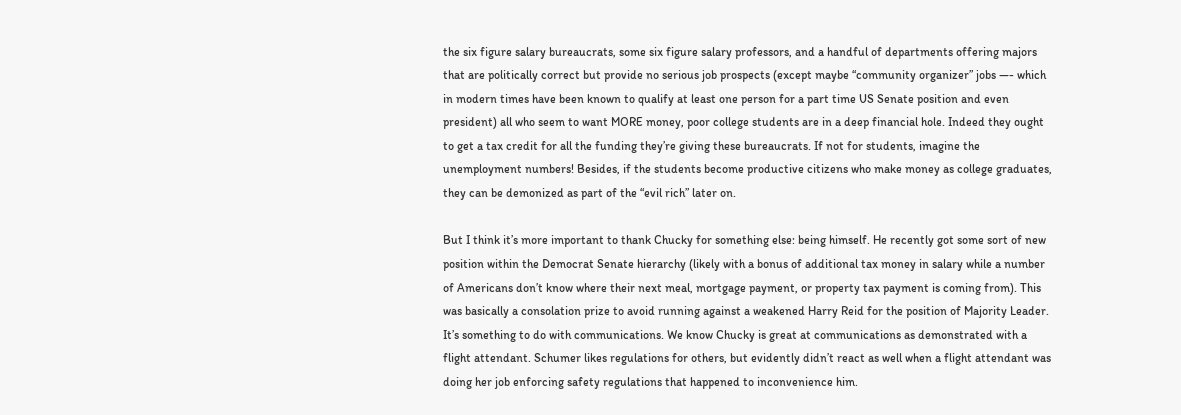the six figure salary bureaucrats, some six figure salary professors, and a handful of departments offering majors that are politically correct but provide no serious job prospects (except maybe “community organizer” jobs —- which in modern times have been known to qualify at least one person for a part time US Senate position and even president) all who seem to want MORE money, poor college students are in a deep financial hole. Indeed they ought to get a tax credit for all the funding they’re giving these bureaucrats. If not for students, imagine the unemployment numbers! Besides, if the students become productive citizens who make money as college graduates, they can be demonized as part of the “evil rich” later on.

But I think it’s more important to thank Chucky for something else: being himself. He recently got some sort of new position within the Democrat Senate hierarchy (likely with a bonus of additional tax money in salary while a number of Americans don’t know where their next meal, mortgage payment, or property tax payment is coming from). This was basically a consolation prize to avoid running against a weakened Harry Reid for the position of Majority Leader. It’s something to do with communications. We know Chucky is great at communications as demonstrated with a flight attendant. Schumer likes regulations for others, but evidently didn’t react as well when a flight attendant was doing her job enforcing safety regulations that happened to inconvenience him.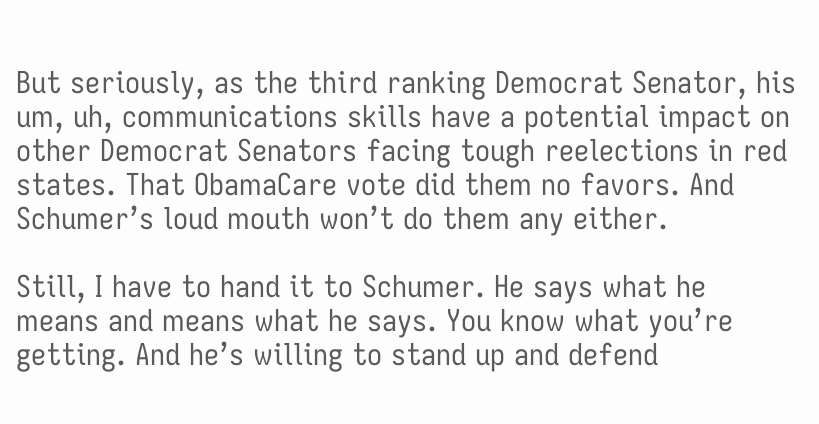But seriously, as the third ranking Democrat Senator, his um, uh, communications skills have a potential impact on other Democrat Senators facing tough reelections in red states. That ObamaCare vote did them no favors. And Schumer’s loud mouth won’t do them any either.

Still, I have to hand it to Schumer. He says what he means and means what he says. You know what you’re getting. And he’s willing to stand up and defend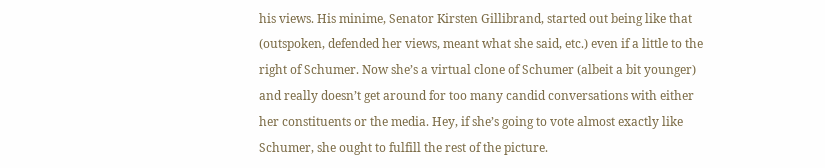his views. His minime, Senator Kirsten Gillibrand, started out being like that (outspoken, defended her views, meant what she said, etc.) even if a little to the right of Schumer. Now she’s a virtual clone of Schumer (albeit a bit younger) and really doesn’t get around for too many candid conversations with either her constituents or the media. Hey, if she’s going to vote almost exactly like Schumer, she ought to fulfill the rest of the picture.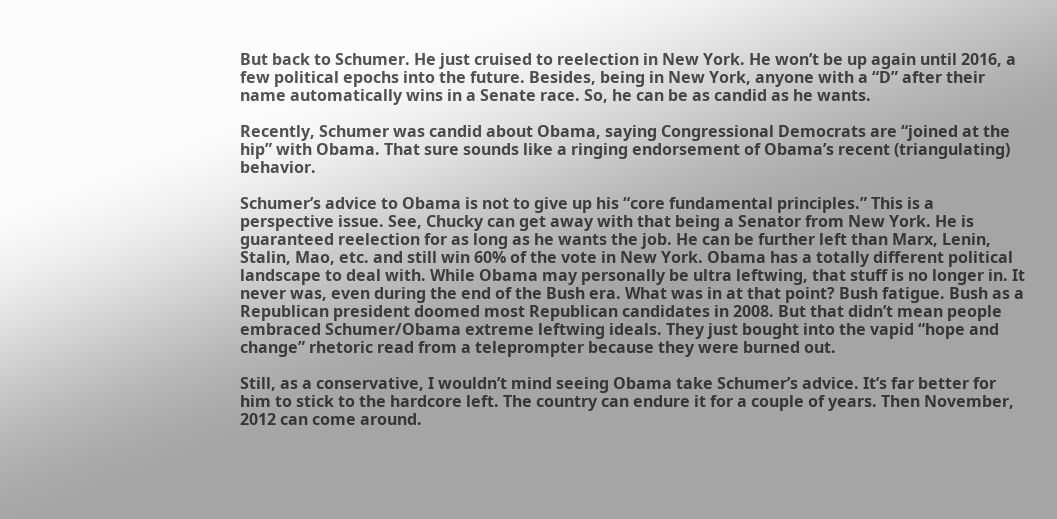But back to Schumer. He just cruised to reelection in New York. He won’t be up again until 2016, a few political epochs into the future. Besides, being in New York, anyone with a “D” after their name automatically wins in a Senate race. So, he can be as candid as he wants.

Recently, Schumer was candid about Obama, saying Congressional Democrats are “joined at the hip” with Obama. That sure sounds like a ringing endorsement of Obama’s recent (triangulating) behavior.

Schumer’s advice to Obama is not to give up his “core fundamental principles.” This is a perspective issue. See, Chucky can get away with that being a Senator from New York. He is guaranteed reelection for as long as he wants the job. He can be further left than Marx, Lenin, Stalin, Mao, etc. and still win 60% of the vote in New York. Obama has a totally different political landscape to deal with. While Obama may personally be ultra leftwing, that stuff is no longer in. It never was, even during the end of the Bush era. What was in at that point? Bush fatigue. Bush as a Republican president doomed most Republican candidates in 2008. But that didn’t mean people embraced Schumer/Obama extreme leftwing ideals. They just bought into the vapid “hope and change” rhetoric read from a teleprompter because they were burned out.

Still, as a conservative, I wouldn’t mind seeing Obama take Schumer’s advice. It’s far better for him to stick to the hardcore left. The country can endure it for a couple of years. Then November, 2012 can come around.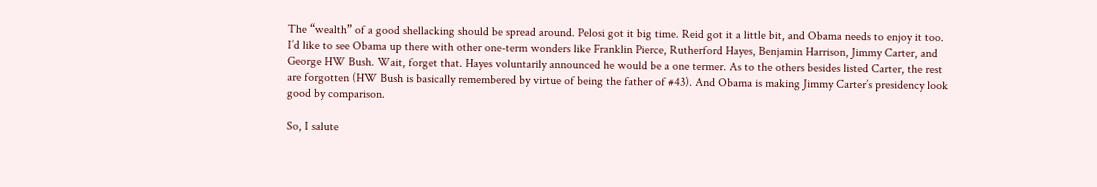The “wealth” of a good shellacking should be spread around. Pelosi got it big time. Reid got it a little bit, and Obama needs to enjoy it too. I’d like to see Obama up there with other one-term wonders like Franklin Pierce, Rutherford Hayes, Benjamin Harrison, Jimmy Carter, and George HW Bush. Wait, forget that. Hayes voluntarily announced he would be a one termer. As to the others besides listed Carter, the rest are forgotten (HW Bush is basically remembered by virtue of being the father of #43). And Obama is making Jimmy Carter’s presidency look good by comparison.

So, I salute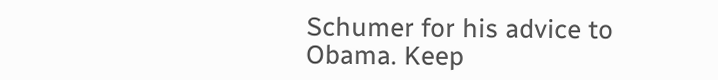Schumer for his advice to Obama. Keep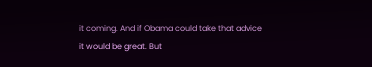it coming. And if Obama could take that advice it would be great. But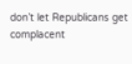don’t let Republicans get complacent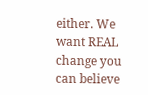either. We want REAL change you can believe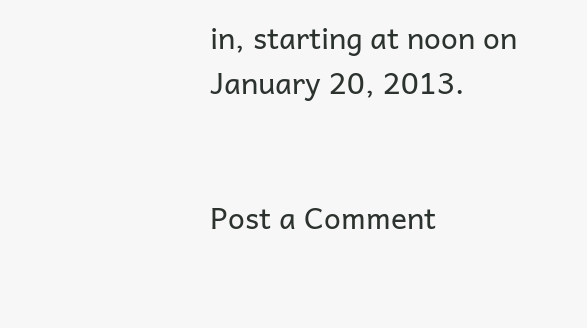in, starting at noon on January 20, 2013.


Post a Comment